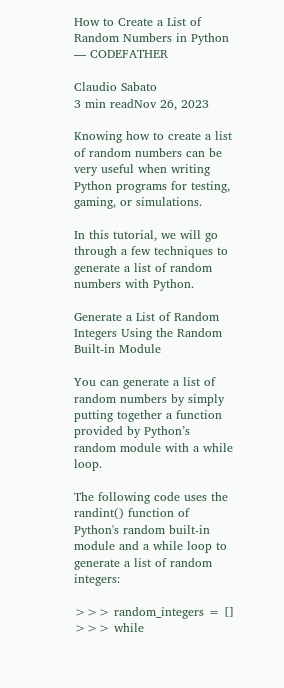How to Create a List of Random Numbers in Python — CODEFATHER

Claudio Sabato
3 min readNov 26, 2023

Knowing how to create a list of random numbers can be very useful when writing Python programs for testing, gaming, or simulations.

In this tutorial, we will go through a few techniques to generate a list of random numbers with Python.

Generate a List of Random Integers Using the Random Built-in Module

You can generate a list of random numbers by simply putting together a function provided by Python’s random module with a while loop.

The following code uses the randint() function of Python's random built-in module and a while loop to generate a list of random integers:

>>> random_integers = []
>>> while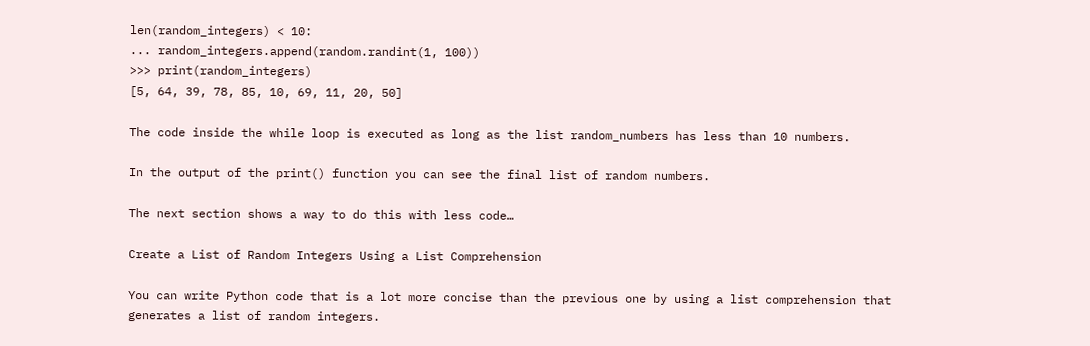len(random_integers) < 10:
... random_integers.append(random.randint(1, 100))
>>> print(random_integers)
[5, 64, 39, 78, 85, 10, 69, 11, 20, 50]

The code inside the while loop is executed as long as the list random_numbers has less than 10 numbers.

In the output of the print() function you can see the final list of random numbers.

The next section shows a way to do this with less code…

Create a List of Random Integers Using a List Comprehension

You can write Python code that is a lot more concise than the previous one by using a list comprehension that generates a list of random integers.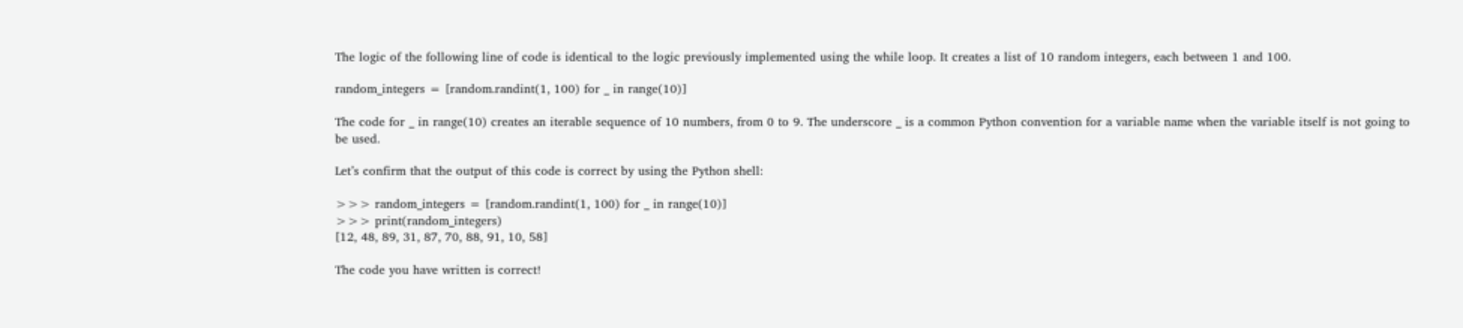The logic of the following line of code is identical to the logic previously implemented using the while loop. It creates a list of 10 random integers, each between 1 and 100.

random_integers = [random.randint(1, 100) for _ in range(10)]

The code for _ in range(10) creates an iterable sequence of 10 numbers, from 0 to 9. The underscore _ is a common Python convention for a variable name when the variable itself is not going to be used.

Let’s confirm that the output of this code is correct by using the Python shell:

>>> random_integers = [random.randint(1, 100) for _ in range(10)]
>>> print(random_integers)
[12, 48, 89, 31, 87, 70, 88, 91, 10, 58]

The code you have written is correct!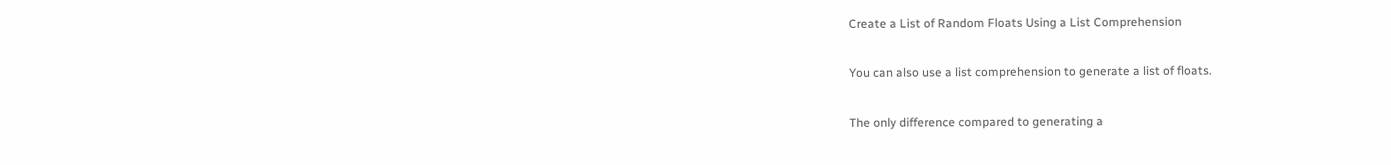Create a List of Random Floats Using a List Comprehension

You can also use a list comprehension to generate a list of floats.

The only difference compared to generating a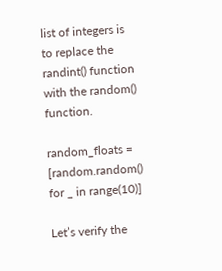list of integers is to replace the randint() function with the random() function.

random_floats = [random.random() for _ in range(10)]

Let’s verify the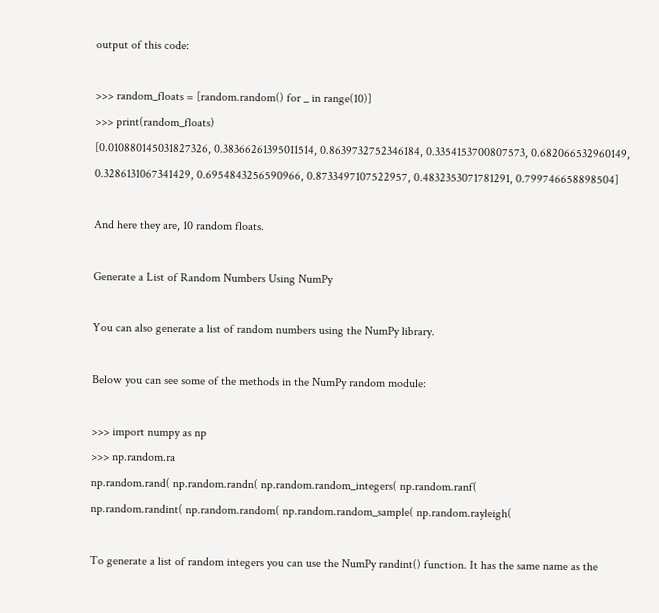output of this code:

>>> random_floats = [random.random() for _ in range(10)]
>>> print(random_floats)
[0.010880145031827326, 0.38366261395011514, 0.8639732752346184, 0.3354153700807573, 0.682066532960149, 0.3286131067341429, 0.6954843256590966, 0.8733497107522957, 0.4832353071781291, 0.799746658898504]

And here they are, 10 random floats.

Generate a List of Random Numbers Using NumPy

You can also generate a list of random numbers using the NumPy library.

Below you can see some of the methods in the NumPy random module:

>>> import numpy as np
>>> np.random.ra
np.random.rand( np.random.randn( np.random.random_integers( np.random.ranf(
np.random.randint( np.random.random( np.random.random_sample( np.random.rayleigh(

To generate a list of random integers you can use the NumPy randint() function. It has the same name as the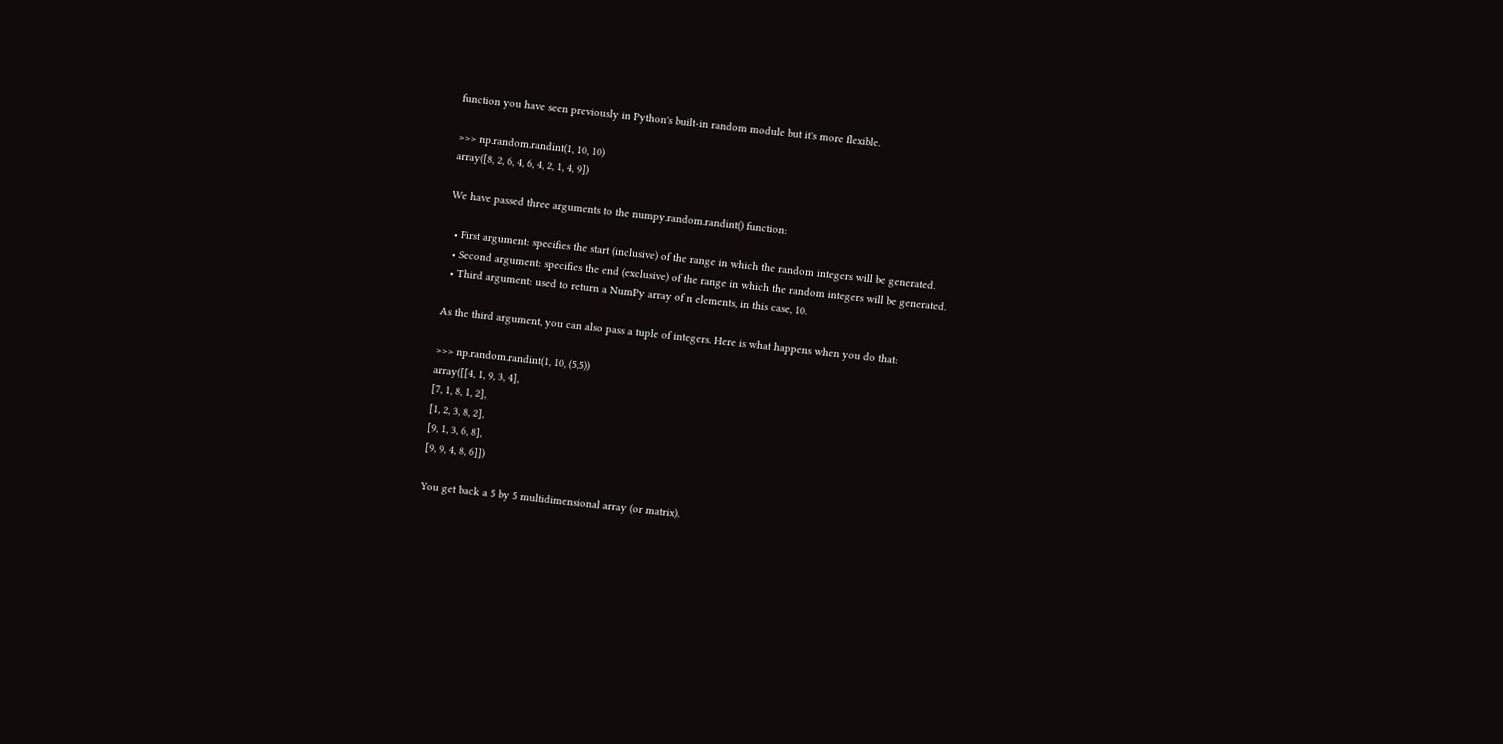function you have seen previously in Python's built-in random module but it's more flexible.

>>> np.random.randint(1, 10, 10)
array([8, 2, 6, 4, 6, 4, 2, 1, 4, 9])

We have passed three arguments to the numpy.random.randint() function:

  • First argument: specifies the start (inclusive) of the range in which the random integers will be generated.
  • Second argument: specifies the end (exclusive) of the range in which the random integers will be generated.
  • Third argument: used to return a NumPy array of n elements, in this case, 10.

As the third argument, you can also pass a tuple of integers. Here is what happens when you do that:

>>> np.random.randint(1, 10, (5,5))
array([[4, 1, 9, 3, 4],
[7, 1, 8, 1, 2],
[1, 2, 3, 8, 2],
[9, 1, 3, 6, 8],
[9, 9, 4, 8, 6]])

You get back a 5 by 5 multidimensional array (or matrix).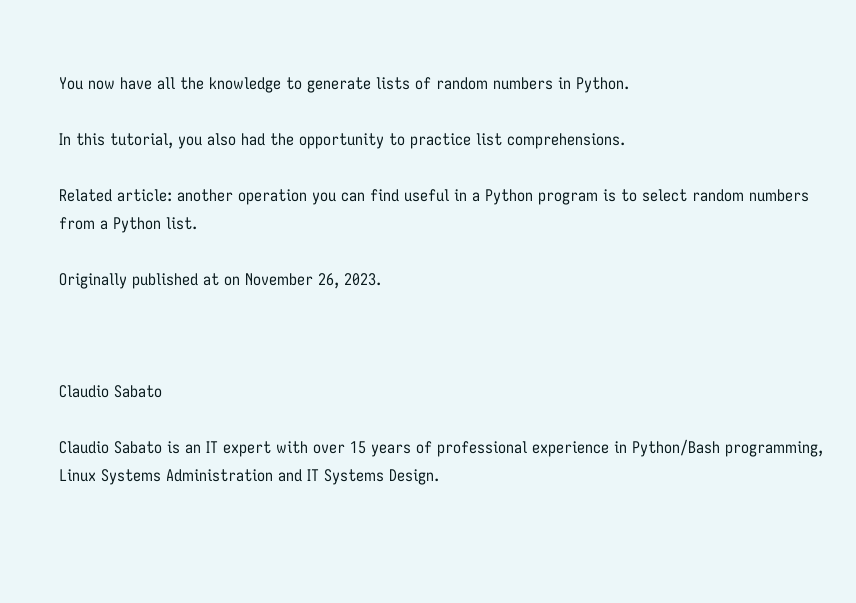You now have all the knowledge to generate lists of random numbers in Python.

In this tutorial, you also had the opportunity to practice list comprehensions.

Related article: another operation you can find useful in a Python program is to select random numbers from a Python list.

Originally published at on November 26, 2023.



Claudio Sabato

Claudio Sabato is an IT expert with over 15 years of professional experience in Python/Bash programming, Linux Systems Administration and IT Systems Design.